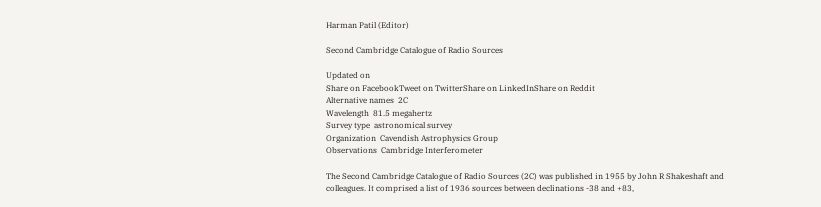Harman Patil (Editor)

Second Cambridge Catalogue of Radio Sources

Updated on
Share on FacebookTweet on TwitterShare on LinkedInShare on Reddit
Alternative names  2C
Wavelength  81.5 megahertz
Survey type  astronomical survey
Organization  Cavendish Astrophysics Group
Observations  Cambridge Interferometer

The Second Cambridge Catalogue of Radio Sources (2C) was published in 1955 by John R Shakeshaft and colleagues. It comprised a list of 1936 sources between declinations -38 and +83,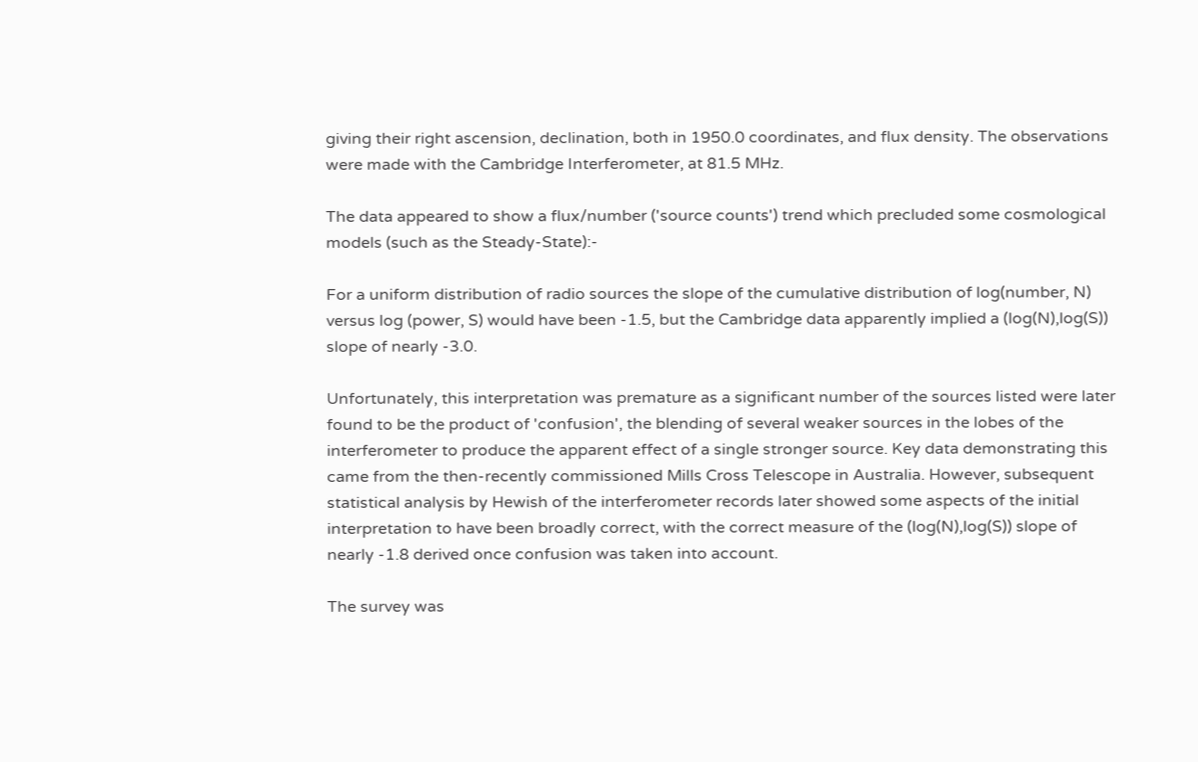giving their right ascension, declination, both in 1950.0 coordinates, and flux density. The observations were made with the Cambridge Interferometer, at 81.5 MHz.

The data appeared to show a flux/number ('source counts') trend which precluded some cosmological models (such as the Steady-State):-

For a uniform distribution of radio sources the slope of the cumulative distribution of log(number, N) versus log (power, S) would have been -1.5, but the Cambridge data apparently implied a (log(N),log(S)) slope of nearly -3.0.

Unfortunately, this interpretation was premature as a significant number of the sources listed were later found to be the product of 'confusion', the blending of several weaker sources in the lobes of the interferometer to produce the apparent effect of a single stronger source. Key data demonstrating this came from the then-recently commissioned Mills Cross Telescope in Australia. However, subsequent statistical analysis by Hewish of the interferometer records later showed some aspects of the initial interpretation to have been broadly correct, with the correct measure of the (log(N),log(S)) slope of nearly -1.8 derived once confusion was taken into account.

The survey was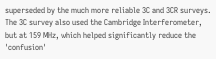superseded by the much more reliable 3C and 3CR surveys. The 3C survey also used the Cambridge Interferometer, but at 159 MHz, which helped significantly reduce the 'confusion'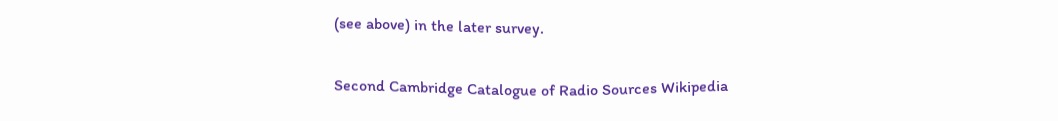(see above) in the later survey.


Second Cambridge Catalogue of Radio Sources Wikipedia